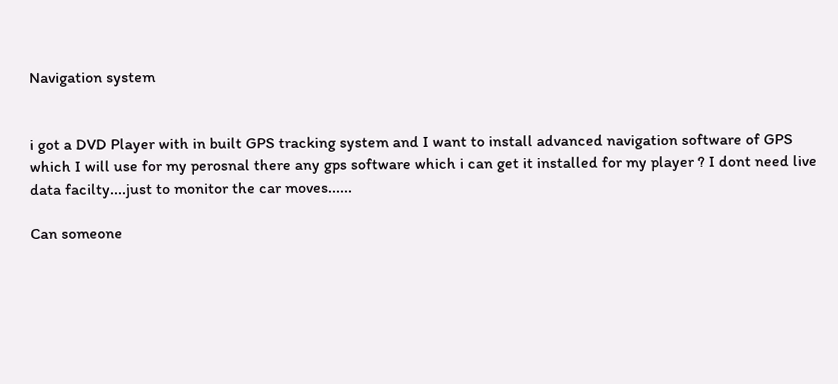Navigation system


i got a DVD Player with in built GPS tracking system and I want to install advanced navigation software of GPS which I will use for my perosnal there any gps software which i can get it installed for my player ? I dont need live data facilty....just to monitor the car moves......

Can someone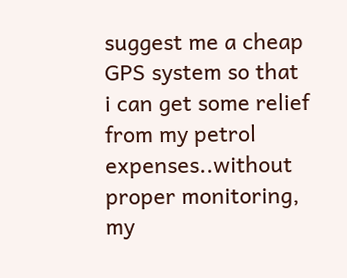suggest me a cheap GPS system so that i can get some relief from my petrol expenses..without proper monitoring, my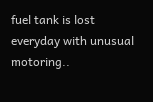fuel tank is lost everyday with unusual motoring..